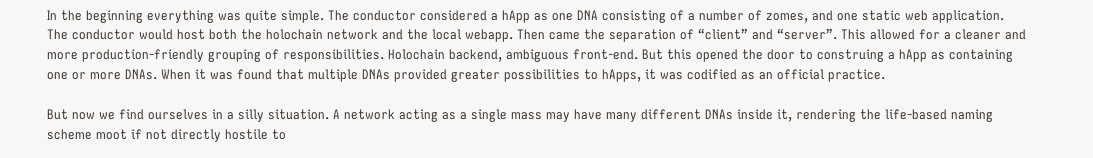In the beginning everything was quite simple. The conductor considered a hApp as one DNA consisting of a number of zomes, and one static web application. The conductor would host both the holochain network and the local webapp. Then came the separation of “client” and “server”. This allowed for a cleaner and more production-friendly grouping of responsibilities. Holochain backend, ambiguous front-end. But this opened the door to construing a hApp as containing one or more DNAs. When it was found that multiple DNAs provided greater possibilities to hApps, it was codified as an official practice.

But now we find ourselves in a silly situation. A network acting as a single mass may have many different DNAs inside it, rendering the life-based naming scheme moot if not directly hostile to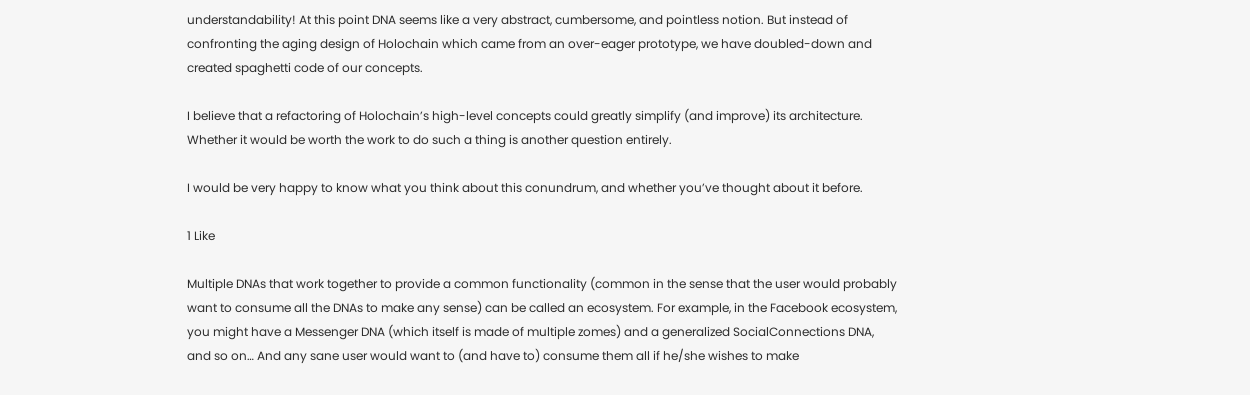understandability! At this point DNA seems like a very abstract, cumbersome, and pointless notion. But instead of confronting the aging design of Holochain which came from an over-eager prototype, we have doubled-down and created spaghetti code of our concepts.

I believe that a refactoring of Holochain’s high-level concepts could greatly simplify (and improve) its architecture. Whether it would be worth the work to do such a thing is another question entirely.

I would be very happy to know what you think about this conundrum, and whether you’ve thought about it before.

1 Like

Multiple DNAs that work together to provide a common functionality (common in the sense that the user would probably want to consume all the DNAs to make any sense) can be called an ecosystem. For example, in the Facebook ecosystem, you might have a Messenger DNA (which itself is made of multiple zomes) and a generalized SocialConnections DNA, and so on… And any sane user would want to (and have to) consume them all if he/she wishes to make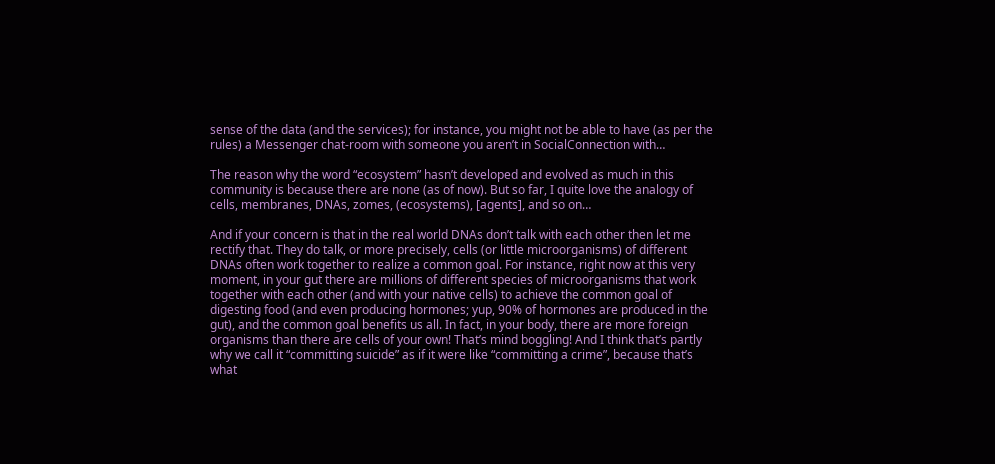sense of the data (and the services); for instance, you might not be able to have (as per the rules) a Messenger chat-room with someone you aren’t in SocialConnection with…

The reason why the word “ecosystem” hasn’t developed and evolved as much in this community is because there are none (as of now). But so far, I quite love the analogy of cells, membranes, DNAs, zomes, (ecosystems), [agents], and so on…

And if your concern is that in the real world DNAs don’t talk with each other then let me rectify that. They do talk, or more precisely, cells (or little microorganisms) of different DNAs often work together to realize a common goal. For instance, right now at this very moment, in your gut there are millions of different species of microorganisms that work together with each other (and with your native cells) to achieve the common goal of digesting food (and even producing hormones; yup, 90% of hormones are produced in the gut), and the common goal benefits us all. In fact, in your body, there are more foreign organisms than there are cells of your own! That’s mind boggling! And I think that’s partly why we call it “committing suicide” as if it were like “committing a crime”, because that’s what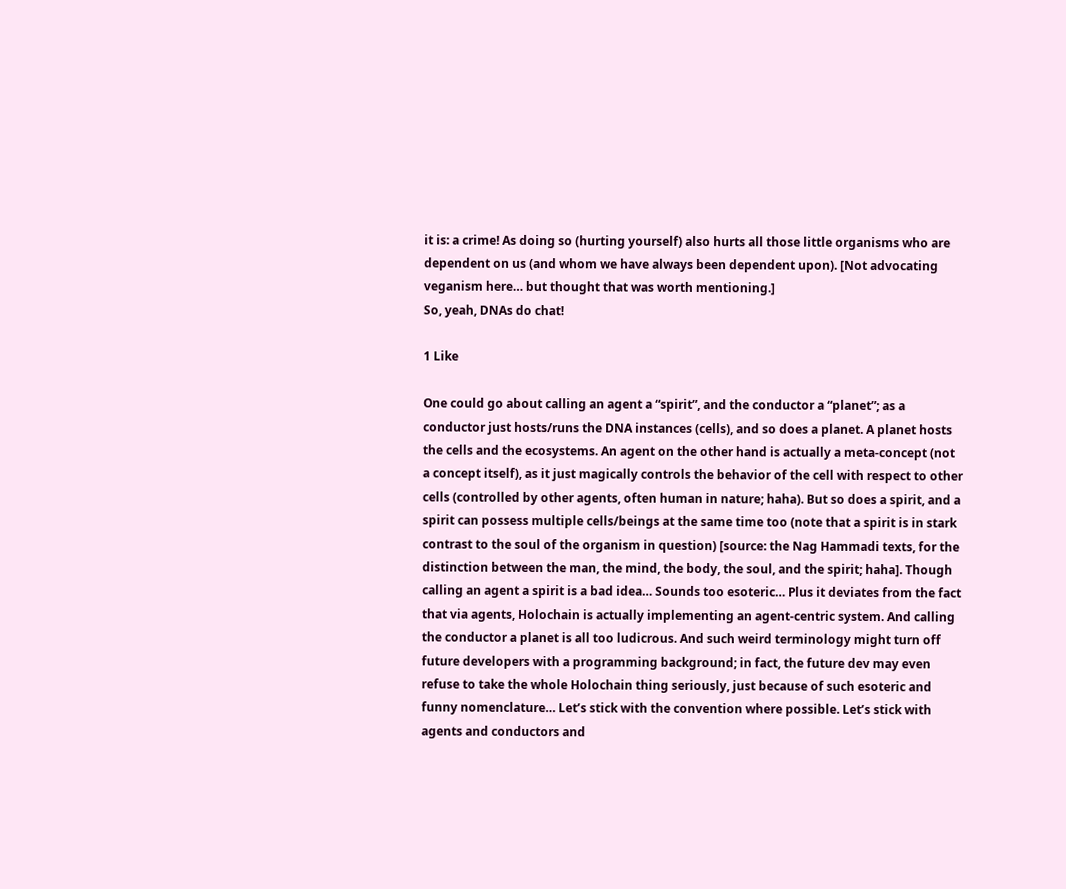it is: a crime! As doing so (hurting yourself) also hurts all those little organisms who are dependent on us (and whom we have always been dependent upon). [Not advocating veganism here… but thought that was worth mentioning.]
So, yeah, DNAs do chat!

1 Like

One could go about calling an agent a “spirit”, and the conductor a “planet”; as a conductor just hosts/runs the DNA instances (cells), and so does a planet. A planet hosts the cells and the ecosystems. An agent on the other hand is actually a meta-concept (not a concept itself), as it just magically controls the behavior of the cell with respect to other cells (controlled by other agents, often human in nature; haha). But so does a spirit, and a spirit can possess multiple cells/beings at the same time too (note that a spirit is in stark contrast to the soul of the organism in question) [source: the Nag Hammadi texts, for the distinction between the man, the mind, the body, the soul, and the spirit; haha]. Though calling an agent a spirit is a bad idea… Sounds too esoteric… Plus it deviates from the fact that via agents, Holochain is actually implementing an agent-centric system. And calling the conductor a planet is all too ludicrous. And such weird terminology might turn off future developers with a programming background; in fact, the future dev may even refuse to take the whole Holochain thing seriously, just because of such esoteric and funny nomenclature… Let’s stick with the convention where possible. Let’s stick with agents and conductors and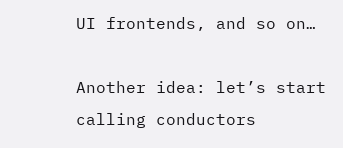UI frontends, and so on…

Another idea: let’s start calling conductors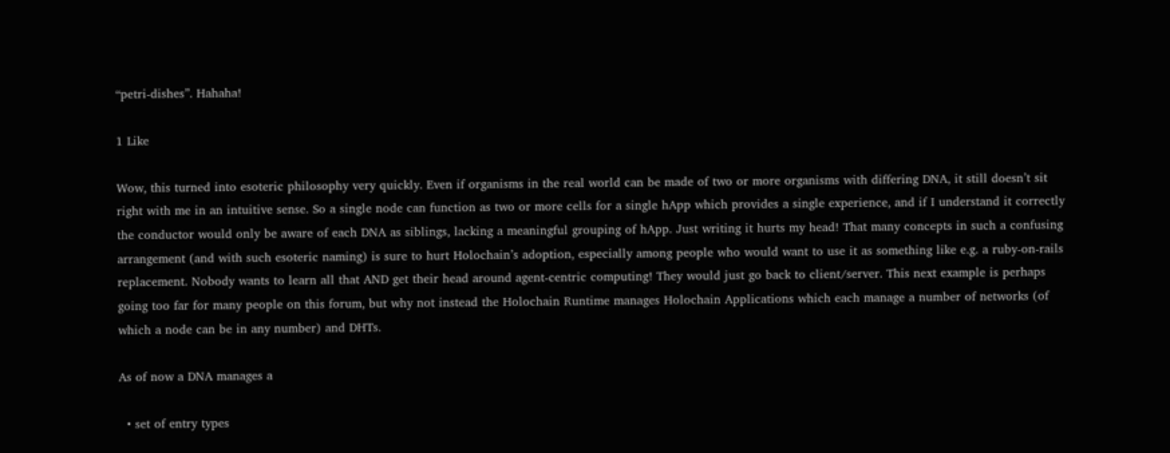“petri-dishes”. Hahaha!

1 Like

Wow, this turned into esoteric philosophy very quickly. Even if organisms in the real world can be made of two or more organisms with differing DNA, it still doesn’t sit right with me in an intuitive sense. So a single node can function as two or more cells for a single hApp which provides a single experience, and if I understand it correctly the conductor would only be aware of each DNA as siblings, lacking a meaningful grouping of hApp. Just writing it hurts my head! That many concepts in such a confusing arrangement (and with such esoteric naming) is sure to hurt Holochain’s adoption, especially among people who would want to use it as something like e.g. a ruby-on-rails replacement. Nobody wants to learn all that AND get their head around agent-centric computing! They would just go back to client/server. This next example is perhaps going too far for many people on this forum, but why not instead the Holochain Runtime manages Holochain Applications which each manage a number of networks (of which a node can be in any number) and DHTs.

As of now a DNA manages a

  • set of entry types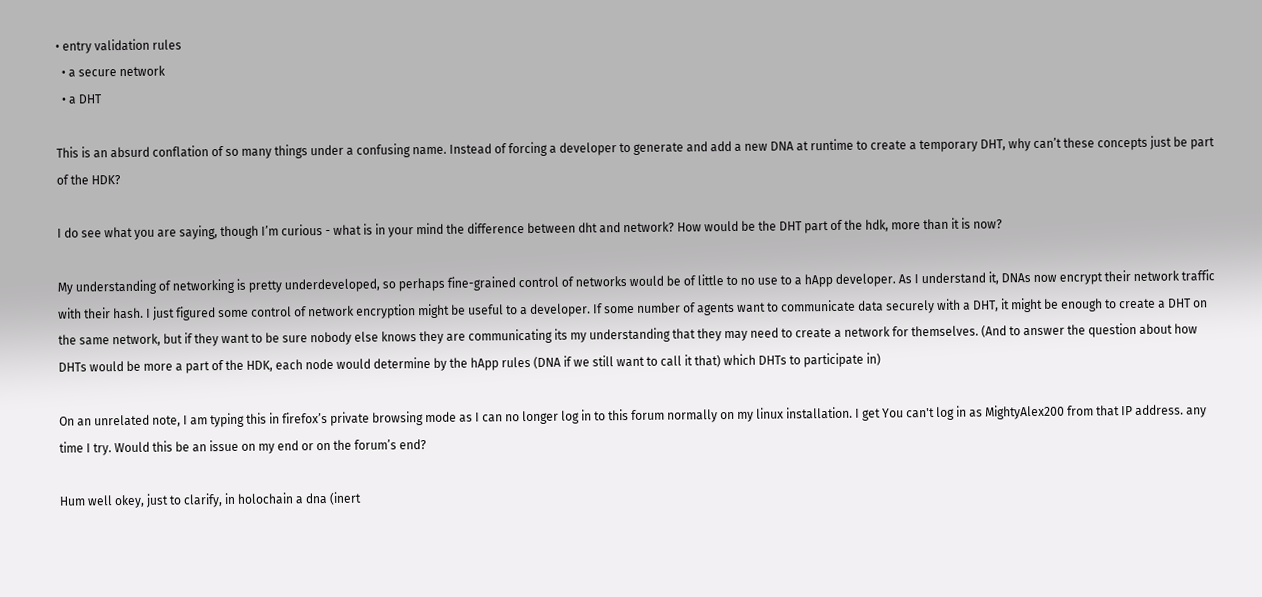• entry validation rules
  • a secure network
  • a DHT

This is an absurd conflation of so many things under a confusing name. Instead of forcing a developer to generate and add a new DNA at runtime to create a temporary DHT, why can’t these concepts just be part of the HDK?

I do see what you are saying, though I’m curious - what is in your mind the difference between dht and network? How would be the DHT part of the hdk, more than it is now?

My understanding of networking is pretty underdeveloped, so perhaps fine-grained control of networks would be of little to no use to a hApp developer. As I understand it, DNAs now encrypt their network traffic with their hash. I just figured some control of network encryption might be useful to a developer. If some number of agents want to communicate data securely with a DHT, it might be enough to create a DHT on the same network, but if they want to be sure nobody else knows they are communicating its my understanding that they may need to create a network for themselves. (And to answer the question about how DHTs would be more a part of the HDK, each node would determine by the hApp rules (DNA if we still want to call it that) which DHTs to participate in)

On an unrelated note, I am typing this in firefox’s private browsing mode as I can no longer log in to this forum normally on my linux installation. I get You can't log in as MightyAlex200 from that IP address. any time I try. Would this be an issue on my end or on the forum’s end?

Hum well okey, just to clarify, in holochain a dna (inert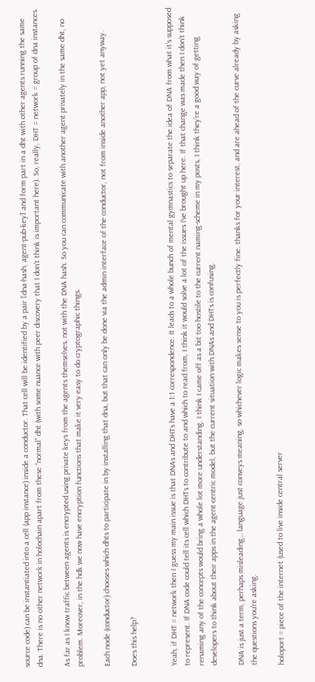source code) can be instantiated into a cell (app instance) inside a conductor. That cell will be identified by a pair [dna-hash, agent-pub-key] and form part in a dht with other agents running the same dna. There is no other network in holochain apart from these “normal” dht (with some nuance with peer discovery that I don’t think is important here). So, really, DHT = network = group of dna instances.

As far as I know traffic between agents is encrypted using private keys from the agents themselves, not with the DNA hash. So you can communicate with another agent privately in the same dht, no problem. Moreover, in the hdk we now have encryption functions that make it very easy to do cryptographic things.

Each node (conductor) chooses which dhts to participate in by installing that dna, but that can only be done via the admin interface of the conductor, not from inside another app, not yet anyway.

Does this help?


Yeah, if DHT = network then I guess my main issue is that DNAs and DHTs have a 1:1 correspondence. It leads to a whole bunch of mental gymnastics to separate the idea of DNA from what it’s supposed to represent. If DNA code could tell its cell which DHTs to contribute to and which to read from, I think it would solve a lot of the issues I’ve brought up here. If that change was made then I don’t think renaming any of the concepts would bring a whole lot more understanding. I think I came off as a bit too hostile to the current naming-scheme in my posts, I think they’re a good way of getting developers to think about their apps in the agent-centric model, but the current situation with DNAs and DHTs is confusing.

DNA is just a term, perhaps misleading… language just conveys meaning, so whichever logic makes sense to you is perfectly fine. thanks for your interest, and are ahead of the curve already by asking the questions you’re asking.

holoport = piece of the internet (used to live inside central server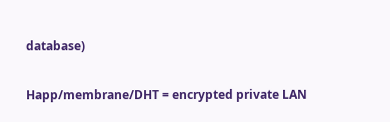database)

Happ/membrane/DHT = encrypted private LAN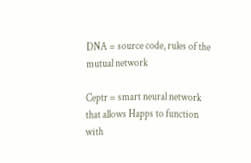DNA = source code, rules of the mutual network

Ceptr = smart neural network that allows Happs to function with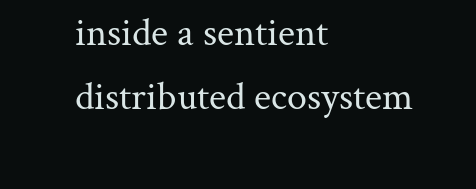inside a sentient distributed ecosystem